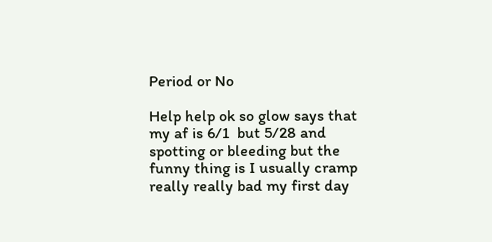Period or No

Help help ok so glow says that my af is 6/1  but 5/28 and spotting or bleeding but the funny thing is I usually cramp really really bad my first day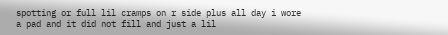spotting or full lil cramps on r side plus all day i wore a pad and it did not fill and just a lil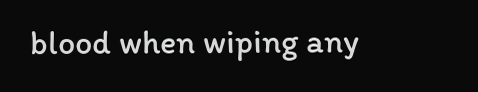blood when wiping any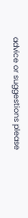advice or suggestions please